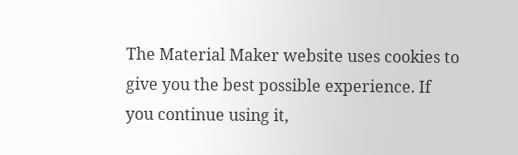The Material Maker website uses cookies to give you the best possible experience. If you continue using it,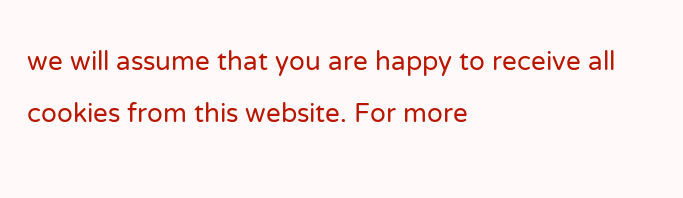we will assume that you are happy to receive all cookies from this website. For more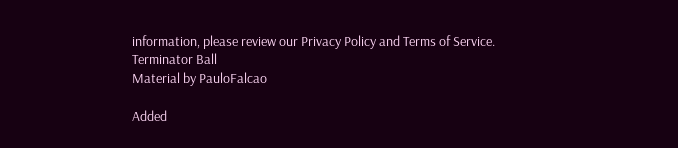information, please review our Privacy Policy and Terms of Service.
Terminator Ball
Material by PauloFalcao

Added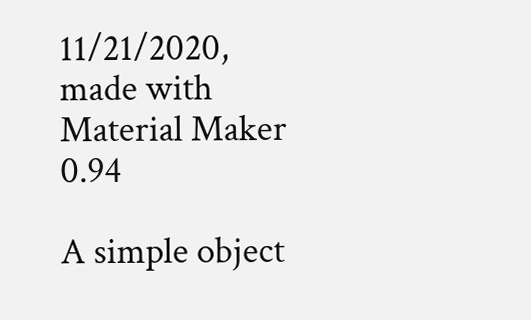11/21/2020, made with Material Maker 0.94

A simple object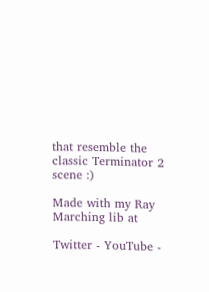that resemble the classic Terminator 2 scene :)

Made with my Ray Marching lib at

Twitter - YouTube -